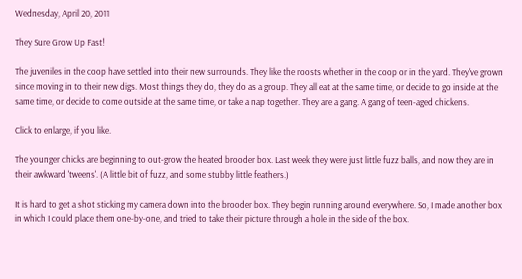Wednesday, April 20, 2011

They Sure Grow Up Fast!

The juveniles in the coop have settled into their new surrounds. They like the roosts whether in the coop or in the yard. They've grown since moving in to their new digs. Most things they do, they do as a group. They all eat at the same time, or decide to go inside at the same time, or decide to come outside at the same time, or take a nap together. They are a gang. A gang of teen-aged chickens.

Click to enlarge, if you like.

The younger chicks are beginning to out-grow the heated brooder box. Last week they were just little fuzz balls, and now they are in their awkward 'tweens'. (A little bit of fuzz, and some stubby little feathers.)

It is hard to get a shot sticking my camera down into the brooder box. They begin running around everywhere. So, I made another box in which I could place them one-by-one, and tried to take their picture through a hole in the side of the box.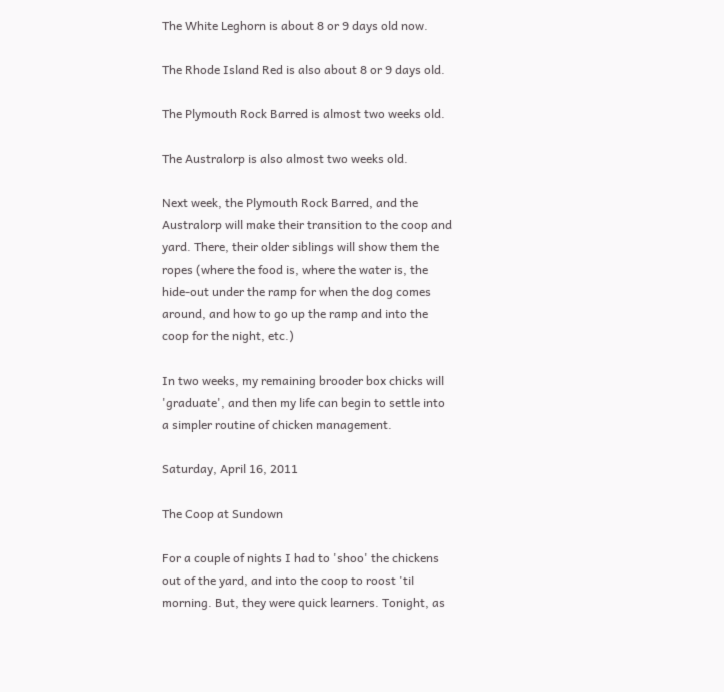The White Leghorn is about 8 or 9 days old now.

The Rhode Island Red is also about 8 or 9 days old.

The Plymouth Rock Barred is almost two weeks old.

The Australorp is also almost two weeks old.

Next week, the Plymouth Rock Barred, and the Australorp will make their transition to the coop and yard. There, their older siblings will show them the ropes (where the food is, where the water is, the hide-out under the ramp for when the dog comes around, and how to go up the ramp and into the coop for the night, etc.)

In two weeks, my remaining brooder box chicks will 'graduate', and then my life can begin to settle into a simpler routine of chicken management.

Saturday, April 16, 2011

The Coop at Sundown

For a couple of nights I had to 'shoo' the chickens out of the yard, and into the coop to roost 'til morning. But, they were quick learners. Tonight, as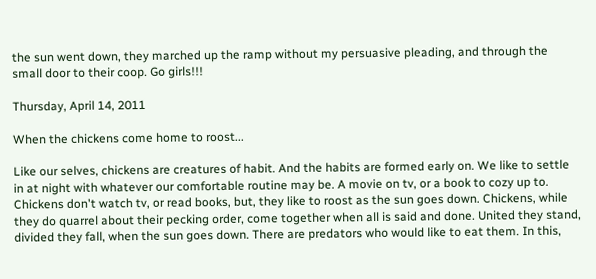the sun went down, they marched up the ramp without my persuasive pleading, and through the small door to their coop. Go girls!!!

Thursday, April 14, 2011

When the chickens come home to roost...

Like our selves, chickens are creatures of habit. And the habits are formed early on. We like to settle in at night with whatever our comfortable routine may be. A movie on tv, or a book to cozy up to. Chickens don't watch tv, or read books, but, they like to roost as the sun goes down. Chickens, while they do quarrel about their pecking order, come together when all is said and done. United they stand, divided they fall, when the sun goes down. There are predators who would like to eat them. In this,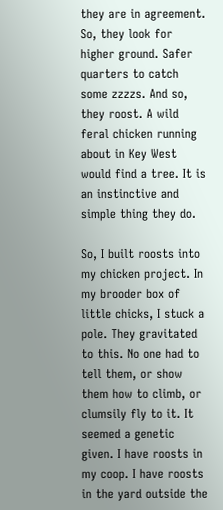they are in agreement. So, they look for higher ground. Safer quarters to catch some zzzzs. And so, they roost. A wild feral chicken running about in Key West would find a tree. It is an instinctive and simple thing they do.

So, I built roosts into my chicken project. In my brooder box of little chicks, I stuck a pole. They gravitated to this. No one had to tell them, or show them how to climb, or clumsily fly to it. It seemed a genetic given. I have roosts in my coop. I have roosts in the yard outside the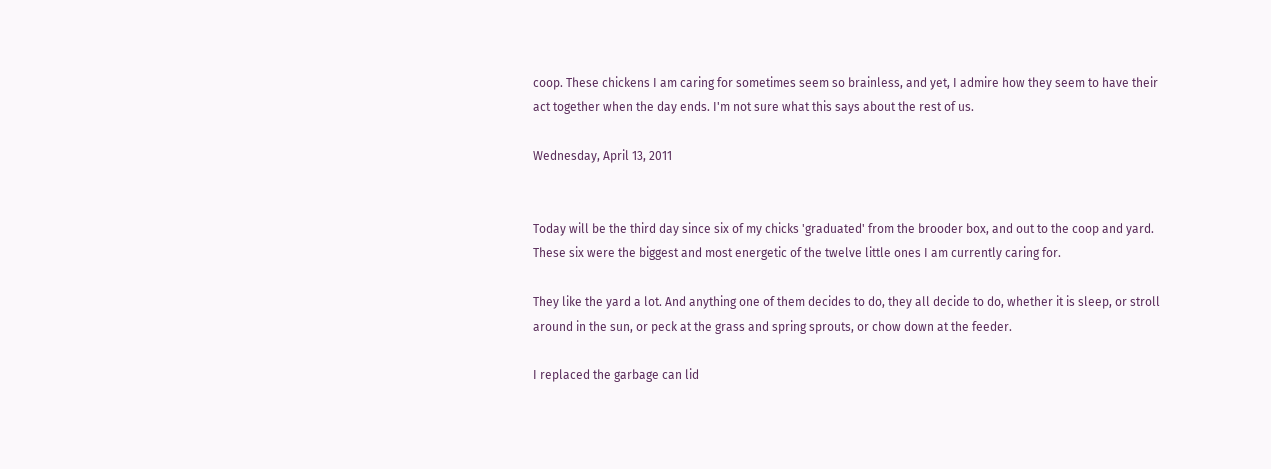coop. These chickens I am caring for sometimes seem so brainless, and yet, I admire how they seem to have their act together when the day ends. I'm not sure what this says about the rest of us.

Wednesday, April 13, 2011


Today will be the third day since six of my chicks 'graduated' from the brooder box, and out to the coop and yard. These six were the biggest and most energetic of the twelve little ones I am currently caring for.

They like the yard a lot. And anything one of them decides to do, they all decide to do, whether it is sleep, or stroll around in the sun, or peck at the grass and spring sprouts, or chow down at the feeder.

I replaced the garbage can lid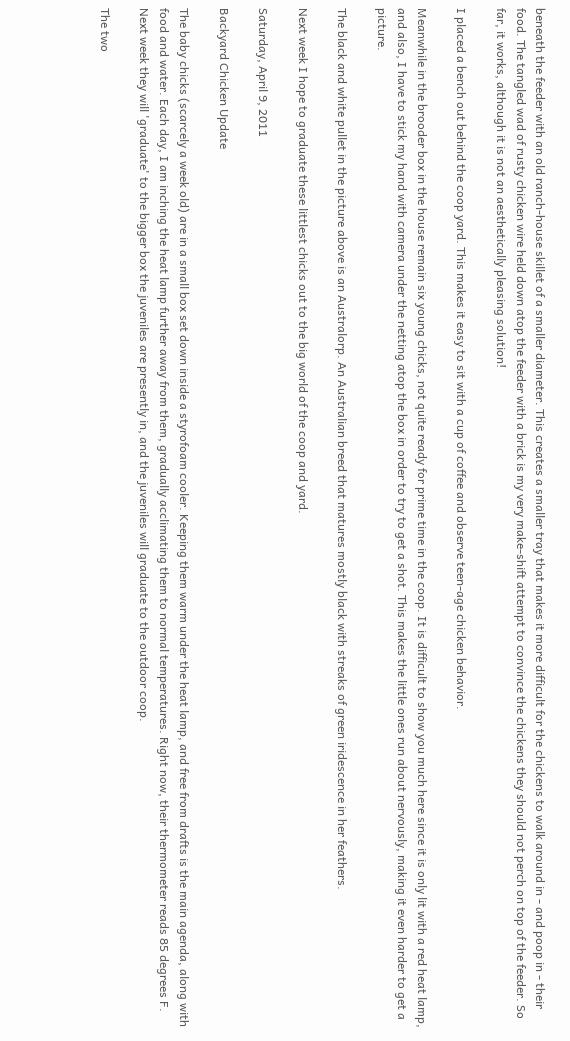beneath the feeder with an old ranch-house skillet of a smaller diameter. This creates a smaller tray that makes it more difficult for the chickens to walk around in - and poop in - their food. The tangled wad of rusty chicken wire held down atop the feeder with a brick is my very make-shift attempt to convince the chickens they should not perch on top of the feeder. So far, it works, although it is not an aesthetically pleasing solution!

I placed a bench out behind the coop yard. This makes it easy to sit with a cup of coffee and observe teen-age chicken behavior.

Meanwhile in the brooder box in the house remain six young chicks, not quite ready for prime time in the coop. It is difficult to show you much here since it is only lit with a red heat lamp, and also, I have to stick my hand with camera under the netting atop the box in order to try to get a shot. This makes the little ones run about nervously, making it even harder to get a picture.

The black and white pullet in the picture above is an Australorp. An Australian breed that matures mostly black with streaks of green iridescence in her feathers.

Next week I hope to graduate these littlest chicks out to the big world of the coop and yard.

Saturday, April 9, 2011

Backyard Chicken Update

The baby chicks (scarcely a week old) are in a small box set down inside a styrofoam cooler. Keeping them warm under the heat lamp, and free from drafts is the main agenda, along with food and water. Each day, I am inching the heat lamp further away from them, gradually acclimating them to normal temperatures. Right now, their thermometer reads 85 degrees F. Next week they will 'graduate' to the bigger box the juveniles are presently in, and the juveniles will graduate to the outdoor coop.

The two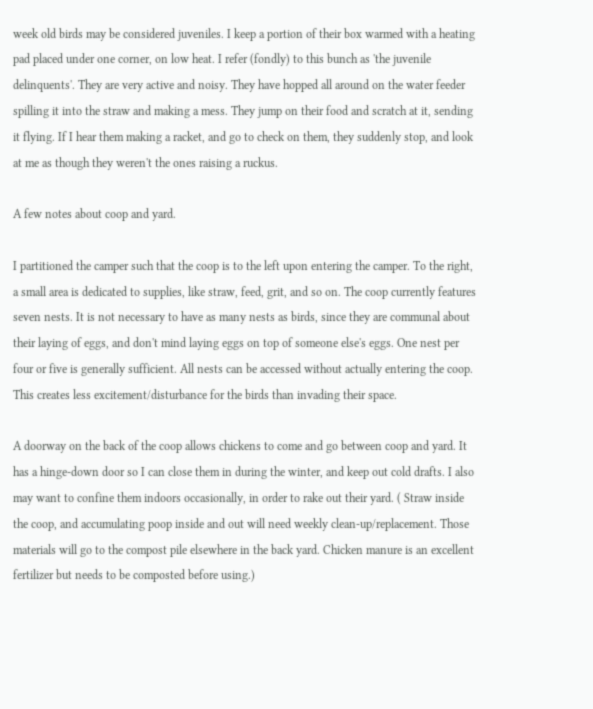week old birds may be considered juveniles. I keep a portion of their box warmed with a heating pad placed under one corner, on low heat. I refer (fondly) to this bunch as 'the juvenile delinquents'. They are very active and noisy. They have hopped all around on the water feeder spilling it into the straw and making a mess. They jump on their food and scratch at it, sending it flying. If I hear them making a racket, and go to check on them, they suddenly stop, and look at me as though they weren't the ones raising a ruckus.

A few notes about coop and yard.

I partitioned the camper such that the coop is to the left upon entering the camper. To the right, a small area is dedicated to supplies, like straw, feed, grit, and so on. The coop currently features seven nests. It is not necessary to have as many nests as birds, since they are communal about their laying of eggs, and don't mind laying eggs on top of someone else's eggs. One nest per four or five is generally sufficient. All nests can be accessed without actually entering the coop. This creates less excitement/disturbance for the birds than invading their space.

A doorway on the back of the coop allows chickens to come and go between coop and yard. It has a hinge-down door so I can close them in during the winter, and keep out cold drafts. I also may want to confine them indoors occasionally, in order to rake out their yard. ( Straw inside the coop, and accumulating poop inside and out will need weekly clean-up/replacement. Those materials will go to the compost pile elsewhere in the back yard. Chicken manure is an excellent fertilizer but needs to be composted before using.)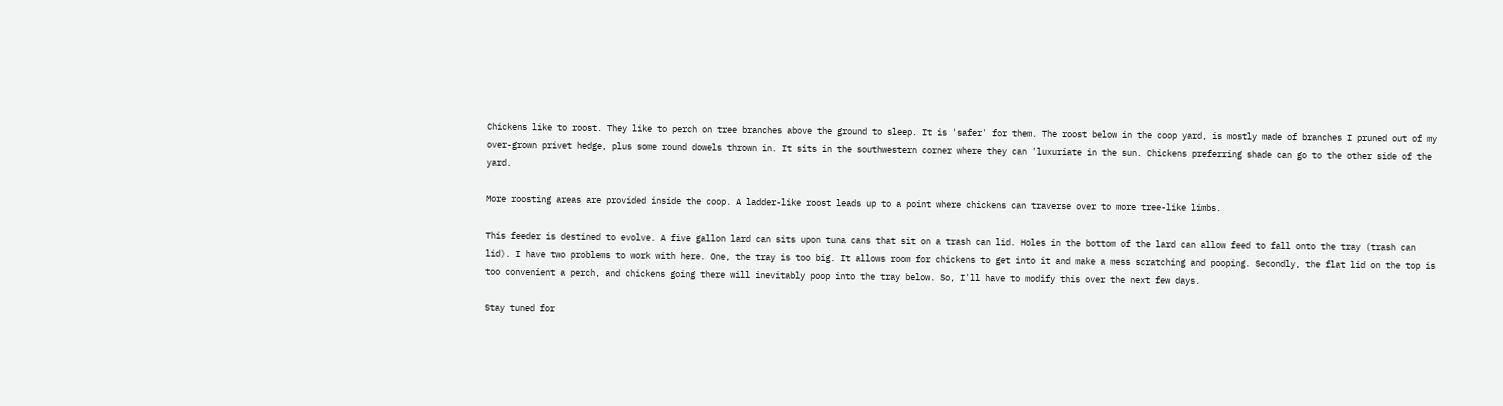Chickens like to roost. They like to perch on tree branches above the ground to sleep. It is 'safer' for them. The roost below in the coop yard, is mostly made of branches I pruned out of my over-grown privet hedge, plus some round dowels thrown in. It sits in the southwestern corner where they can 'luxuriate in the sun. Chickens preferring shade can go to the other side of the yard.

More roosting areas are provided inside the coop. A ladder-like roost leads up to a point where chickens can traverse over to more tree-like limbs.

This feeder is destined to evolve. A five gallon lard can sits upon tuna cans that sit on a trash can lid. Holes in the bottom of the lard can allow feed to fall onto the tray (trash can lid). I have two problems to work with here. One, the tray is too big. It allows room for chickens to get into it and make a mess scratching and pooping. Secondly, the flat lid on the top is too convenient a perch, and chickens going there will inevitably poop into the tray below. So, I'll have to modify this over the next few days.

Stay tuned for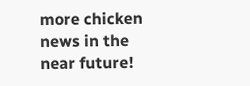more chicken news in the near future!